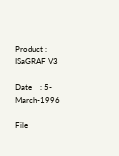Product : ISaGRAF V3

Date    : 5-March-1996

File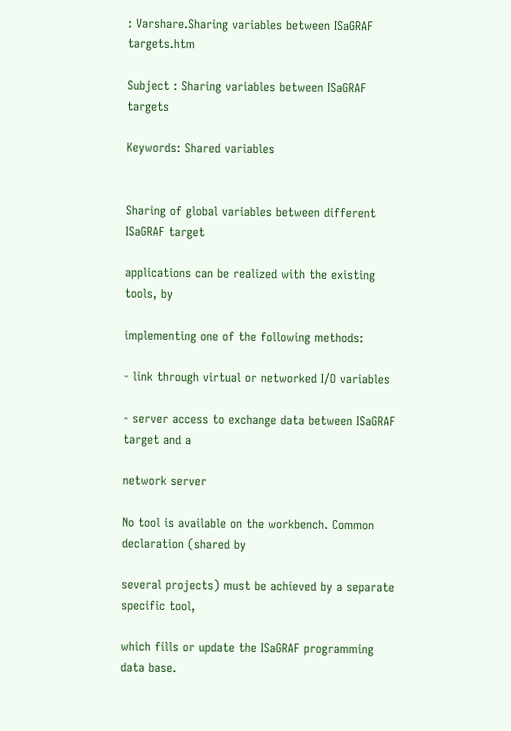: Varshare.Sharing variables between ISaGRAF targets.htm

Subject : Sharing variables between ISaGRAF targets

Keywords: Shared variables


Sharing of global variables between different ISaGRAF target

applications can be realized with the existing tools, by

implementing one of the following methods:

- link through virtual or networked I/O variables

- server access to exchange data between ISaGRAF target and a

network server

No tool is available on the workbench. Common declaration (shared by

several projects) must be achieved by a separate specific tool,

which fills or update the ISaGRAF programming data base.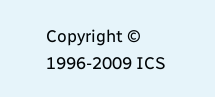Copyright © 1996-2009 ICS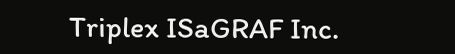Triplex ISaGRAF Inc.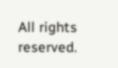All rights reserved.